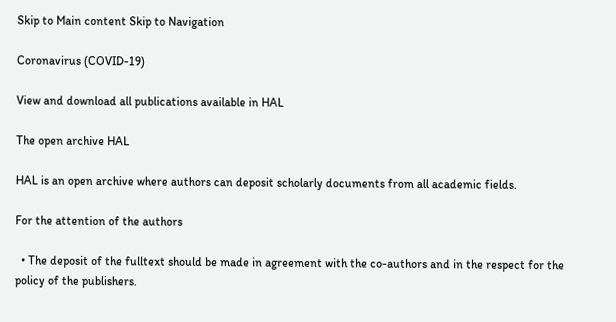Skip to Main content Skip to Navigation

Coronavirus (COVID-19)

View and download all publications available in HAL

The open archive HAL

HAL is an open archive where authors can deposit scholarly documents from all academic fields.

For the attention of the authors

  • The deposit of the fulltext should be made in agreement with the co-authors and in the respect for the policy of the publishers.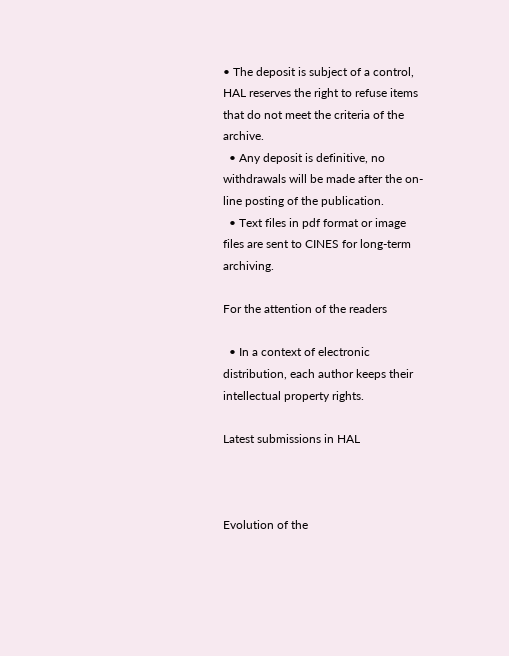• The deposit is subject of a control, HAL reserves the right to refuse items that do not meet the criteria of the archive.
  • Any deposit is definitive, no withdrawals will be made after the on-line posting of the publication.
  • Text files in pdf format or image files are sent to CINES for long-term archiving.

For the attention of the readers

  • In a context of electronic distribution, each author keeps their intellectual property rights.

Latest submissions in HAL



Evolution of the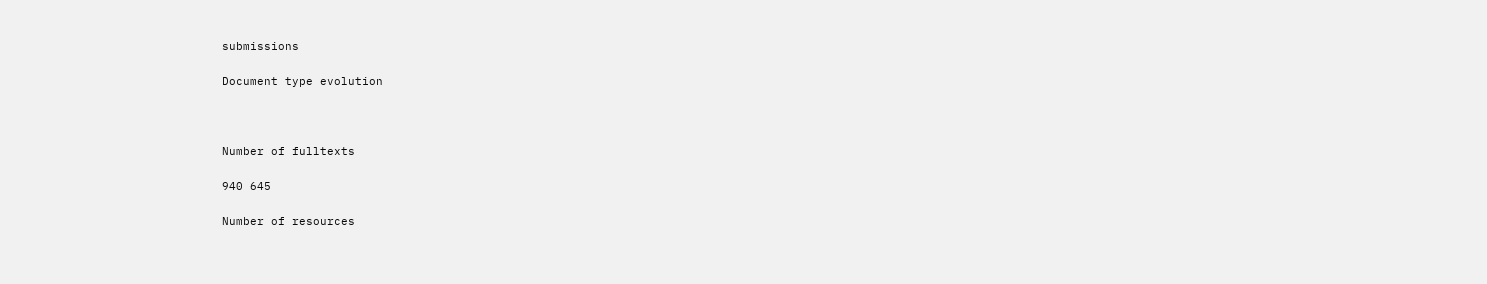submissions

Document type evolution



Number of fulltexts

940 645

Number of resources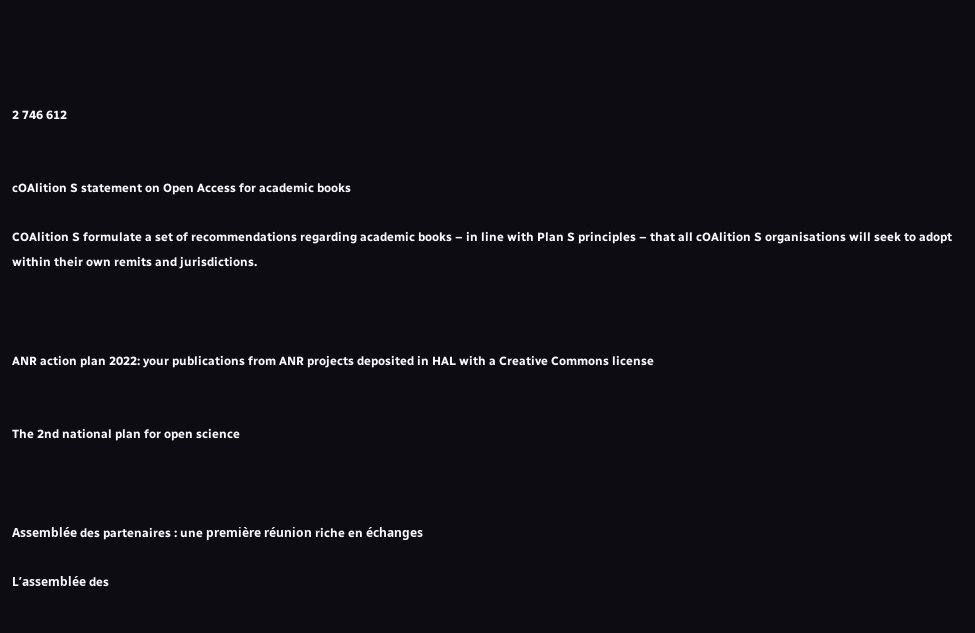2 746 612


cOAlition S statement on Open Access for academic books

COAlition S formulate a set of recommendations regarding academic books – in line with Plan S principles – that all cOAlition S organisations will seek to adopt within their own remits and jurisdictions.



ANR action plan 2022: your publications from ANR projects deposited in HAL with a Creative Commons license


The 2nd national plan for open science



Assemblée des partenaires : une première réunion riche en échanges

L’assemblée des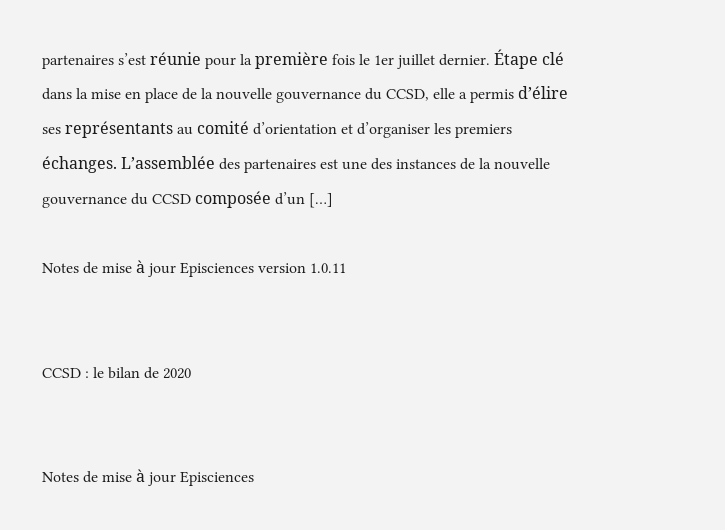partenaires s’est réunie pour la première fois le 1er juillet dernier. Étape clé dans la mise en place de la nouvelle gouvernance du CCSD, elle a permis d’élire ses représentants au comité d’orientation et d’organiser les premiers échanges. L’assemblée des partenaires est une des instances de la nouvelle gouvernance du CCSD composée d’un […]

Notes de mise à jour Episciences version 1.0.11


CCSD : le bilan de 2020


Notes de mise à jour Episciences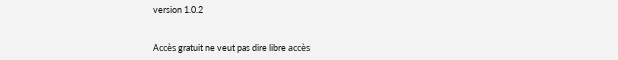version 1.0.2


Accès gratuit ne veut pas dire libre accès